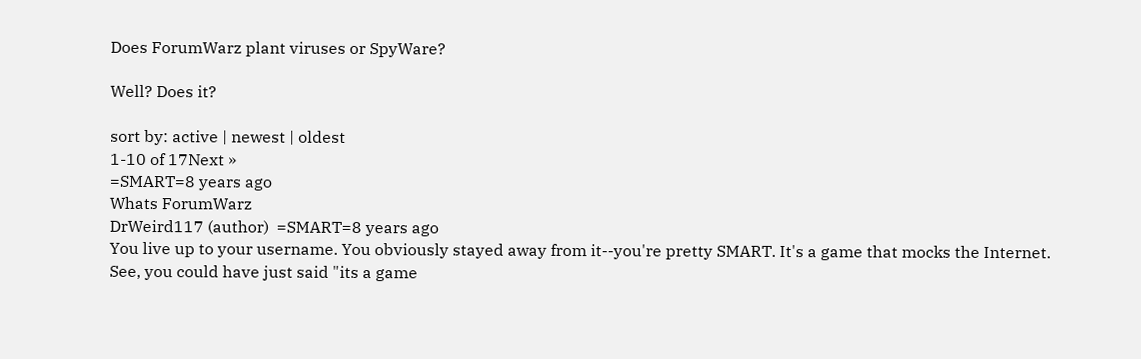Does ForumWarz plant viruses or SpyWare?

Well? Does it?

sort by: active | newest | oldest
1-10 of 17Next »
=SMART=8 years ago
Whats ForumWarz
DrWeird117 (author)  =SMART=8 years ago
You live up to your username. You obviously stayed away from it--you're pretty SMART. It's a game that mocks the Internet.
See, you could have just said "its a game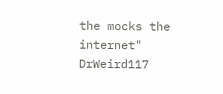the mocks the internet"
DrWeird117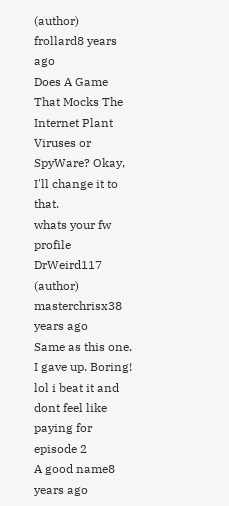(author)  frollard8 years ago
Does A Game That Mocks The Internet Plant Viruses or SpyWare? Okay, I'll change it to that.
whats your fw profile
DrWeird117 (author)  masterchrisx38 years ago
Same as this one. I gave up. Boring!
lol i beat it and dont feel like paying for episode 2
A good name8 years ago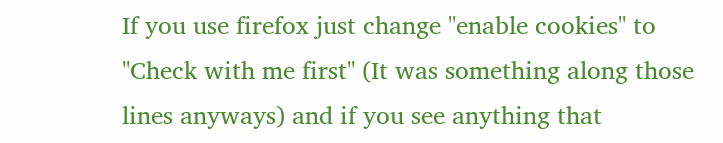If you use firefox just change "enable cookies" to "Check with me first" (It was something along those lines anyways) and if you see anything that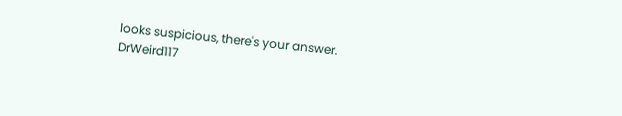looks suspicious, there's your answer.
DrWeird117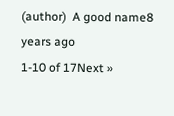(author)  A good name8 years ago
1-10 of 17Next »